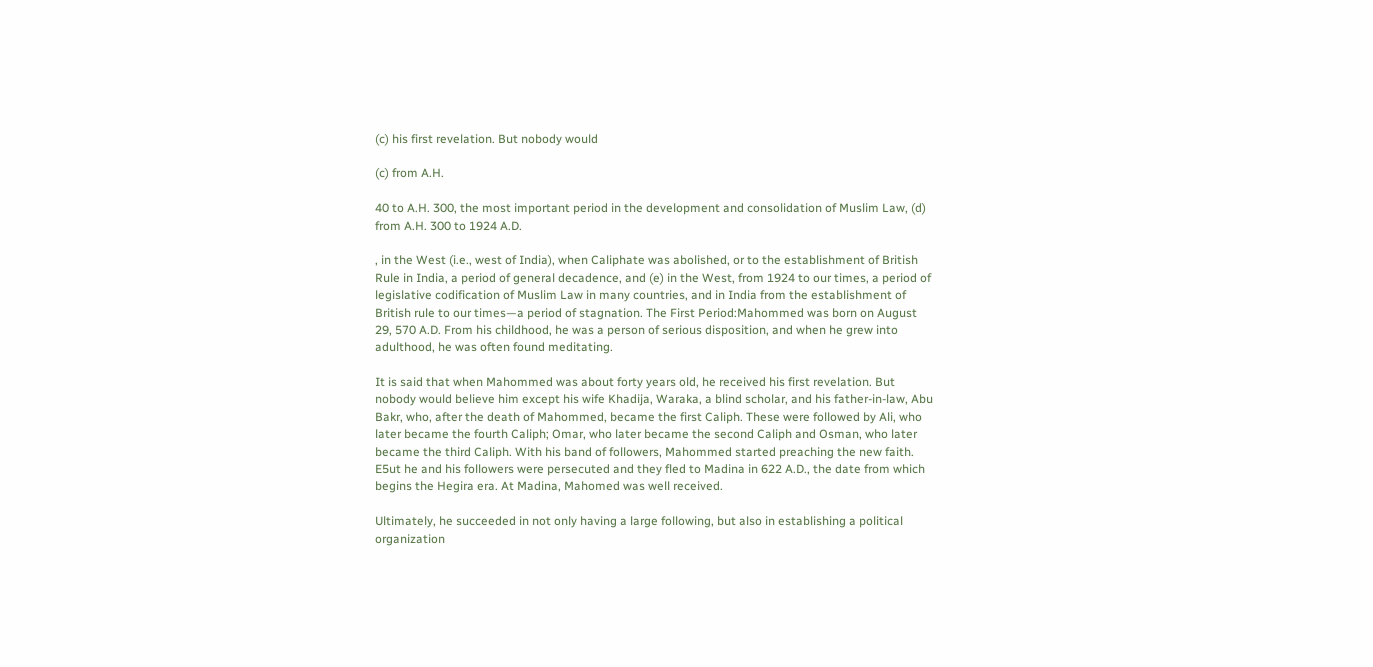(c) his first revelation. But nobody would

(c) from A.H.

40 to A.H. 300, the most important period in the development and consolidation of Muslim Law, (d) from A.H. 300 to 1924 A.D.

, in the West (i.e., west of India), when Caliphate was abolished, or to the establishment of British Rule in India, a period of general decadence, and (e) in the West, from 1924 to our times, a period of legislative codification of Muslim Law in many countries, and in India from the establishment of British rule to our times—a period of stagnation. The First Period:Mahommed was born on August 29, 570 A.D. From his childhood, he was a person of serious disposition, and when he grew into adulthood, he was often found meditating.

It is said that when Mahommed was about forty years old, he received his first revelation. But nobody would believe him except his wife Khadija, Waraka, a blind scholar, and his father-in-law, Abu Bakr, who, after the death of Mahommed, became the first Caliph. These were followed by Ali, who later became the fourth Caliph; Omar, who later became the second Caliph and Osman, who later became the third Caliph. With his band of followers, Mahommed started preaching the new faith. E5ut he and his followers were persecuted and they fled to Madina in 622 A.D., the date from which begins the Hegira era. At Madina, Mahomed was well received.

Ultimately, he succeeded in not only having a large following, but also in establishing a political organization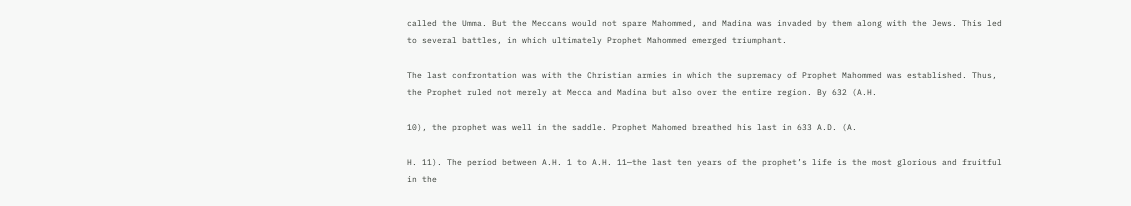called the Umma. But the Meccans would not spare Mahommed, and Madina was invaded by them along with the Jews. This led to several battles, in which ultimately Prophet Mahommed emerged triumphant.

The last confrontation was with the Christian armies in which the supremacy of Prophet Mahommed was established. Thus, the Prophet ruled not merely at Mecca and Madina but also over the entire region. By 632 (A.H.

10), the prophet was well in the saddle. Prophet Mahomed breathed his last in 633 A.D. (A.

H. 11). The period between A.H. 1 to A.H. 11—the last ten years of the prophet’s life is the most glorious and fruitful in the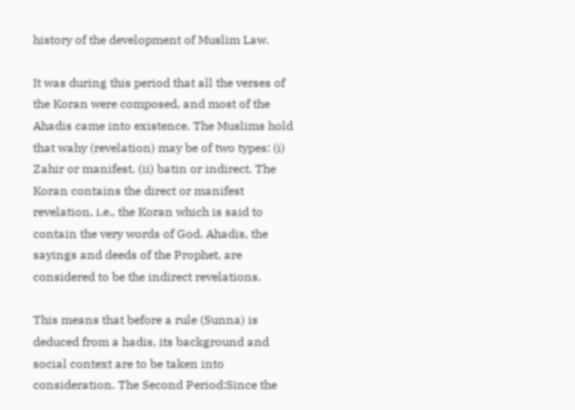history of the development of Muslim Law.

It was during this period that all the verses of the Koran were composed, and most of the Ahadis came into existence. The Muslims hold that wahy (revelation) may be of two types: (i) Zahir or manifest, (ii) batin or indirect. The Koran contains the direct or manifest revelation, i.e., the Koran which is said to contain the very words of God. Ahadis, the sayings and deeds of the Prophet, are considered to be the indirect revelations.

This means that before a rule (Sunna) is deduced from a hadis, its background and social context are to be taken into consideration. The Second Period:Since the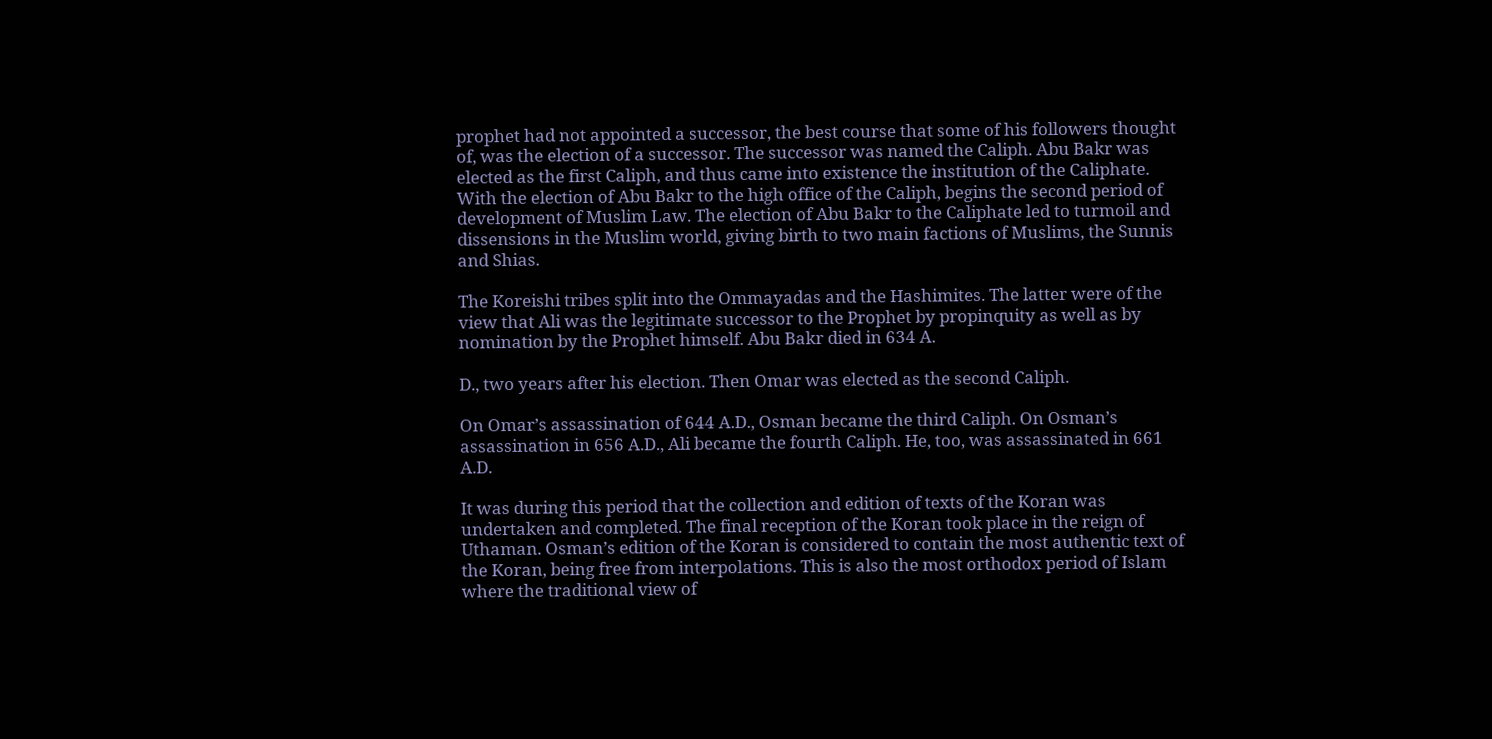prophet had not appointed a successor, the best course that some of his followers thought of, was the election of a successor. The successor was named the Caliph. Abu Bakr was elected as the first Caliph, and thus came into existence the institution of the Caliphate. With the election of Abu Bakr to the high office of the Caliph, begins the second period of development of Muslim Law. The election of Abu Bakr to the Caliphate led to turmoil and dissensions in the Muslim world, giving birth to two main factions of Muslims, the Sunnis and Shias.

The Koreishi tribes split into the Ommayadas and the Hashimites. The latter were of the view that Ali was the legitimate successor to the Prophet by propinquity as well as by nomination by the Prophet himself. Abu Bakr died in 634 A.

D., two years after his election. Then Omar was elected as the second Caliph.

On Omar’s assassination of 644 A.D., Osman became the third Caliph. On Osman’s assassination in 656 A.D., Ali became the fourth Caliph. He, too, was assassinated in 661 A.D.

It was during this period that the collection and edition of texts of the Koran was undertaken and completed. The final reception of the Koran took place in the reign of Uthaman. Osman’s edition of the Koran is considered to contain the most authentic text of the Koran, being free from interpolations. This is also the most orthodox period of Islam where the traditional view of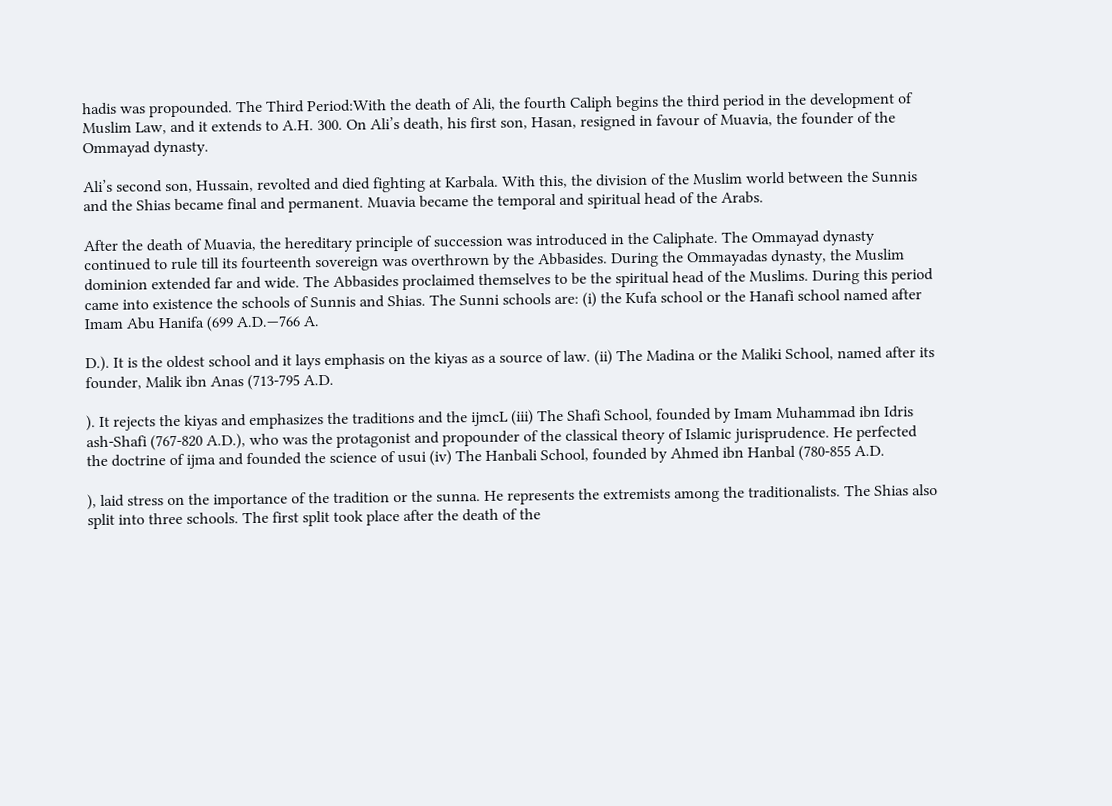hadis was propounded. The Third Period:With the death of Ali, the fourth Caliph begins the third period in the development of Muslim Law, and it extends to A.H. 300. On Ali’s death, his first son, Hasan, resigned in favour of Muavia, the founder of the Ommayad dynasty.

Ali’s second son, Hussain, revolted and died fighting at Karbala. With this, the division of the Muslim world between the Sunnis and the Shias became final and permanent. Muavia became the temporal and spiritual head of the Arabs.

After the death of Muavia, the hereditary principle of succession was introduced in the Caliphate. The Ommayad dynasty continued to rule till its fourteenth sovereign was overthrown by the Abbasides. During the Ommayadas dynasty, the Muslim dominion extended far and wide. The Abbasides proclaimed themselves to be the spiritual head of the Muslims. During this period came into existence the schools of Sunnis and Shias. The Sunni schools are: (i) the Kufa school or the Hanafi school named after Imam Abu Hanifa (699 A.D.—766 A.

D.). It is the oldest school and it lays emphasis on the kiyas as a source of law. (ii) The Madina or the Maliki School, named after its founder, Malik ibn Anas (713-795 A.D.

). It rejects the kiyas and emphasizes the traditions and the ijmcL (iii) The Shafi School, founded by Imam Muhammad ibn Idris ash-Shafi (767-820 A.D.), who was the protagonist and propounder of the classical theory of Islamic jurisprudence. He perfected the doctrine of ijma and founded the science of usui (iv) The Hanbali School, founded by Ahmed ibn Hanbal (780-855 A.D.

), laid stress on the importance of the tradition or the sunna. He represents the extremists among the traditionalists. The Shias also split into three schools. The first split took place after the death of the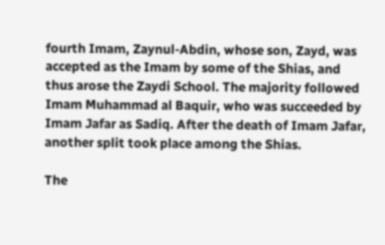fourth Imam, Zaynul-Abdin, whose son, Zayd, was accepted as the Imam by some of the Shias, and thus arose the Zaydi School. The majority followed Imam Muhammad al Baquir, who was succeeded by Imam Jafar as Sadiq. After the death of Imam Jafar, another split took place among the Shias.

The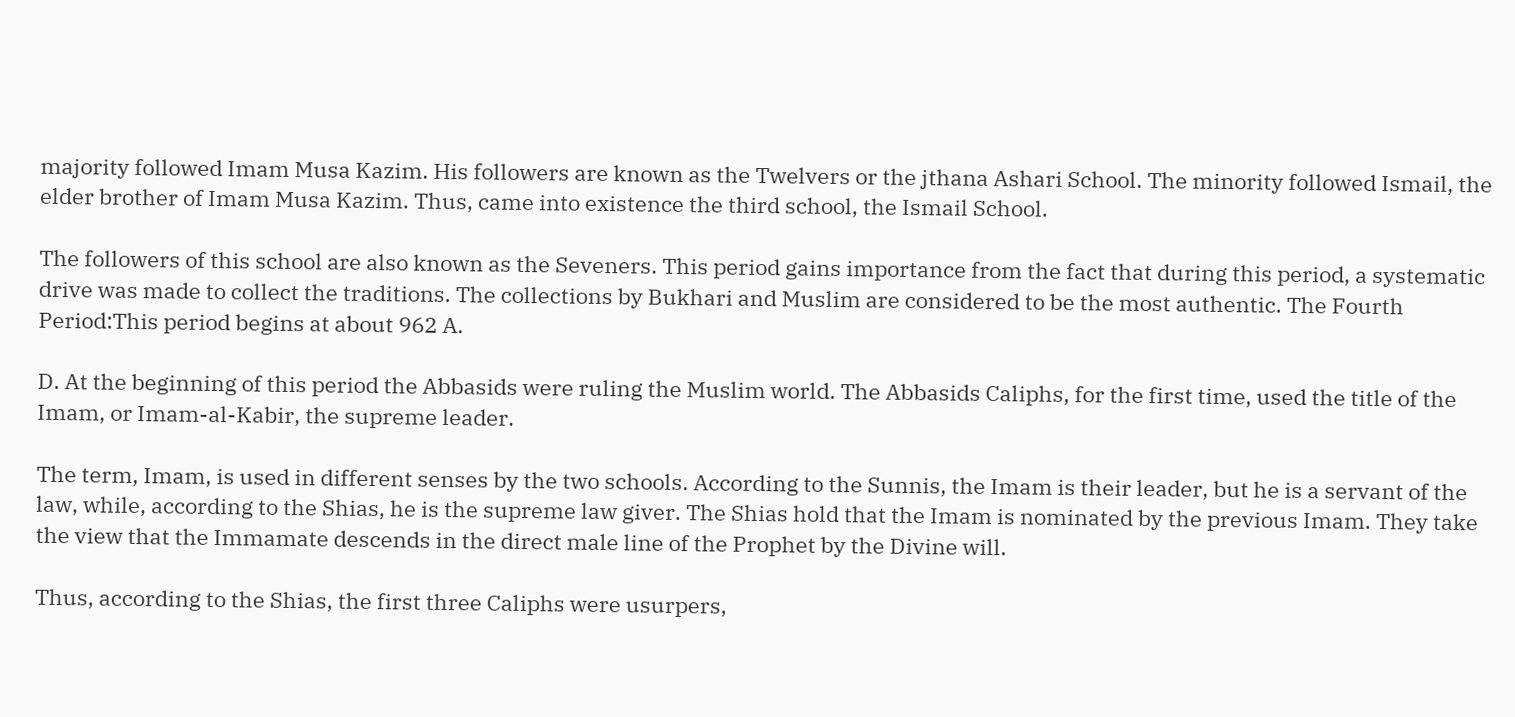majority followed Imam Musa Kazim. His followers are known as the Twelvers or the jthana Ashari School. The minority followed Ismail, the elder brother of Imam Musa Kazim. Thus, came into existence the third school, the Ismail School.

The followers of this school are also known as the Seveners. This period gains importance from the fact that during this period, a systematic drive was made to collect the traditions. The collections by Bukhari and Muslim are considered to be the most authentic. The Fourth Period:This period begins at about 962 A.

D. At the beginning of this period the Abbasids were ruling the Muslim world. The Abbasids Caliphs, for the first time, used the title of the Imam, or Imam-al-Kabir, the supreme leader.

The term, Imam, is used in different senses by the two schools. According to the Sunnis, the Imam is their leader, but he is a servant of the law, while, according to the Shias, he is the supreme law giver. The Shias hold that the Imam is nominated by the previous Imam. They take the view that the Immamate descends in the direct male line of the Prophet by the Divine will.

Thus, according to the Shias, the first three Caliphs were usurpers,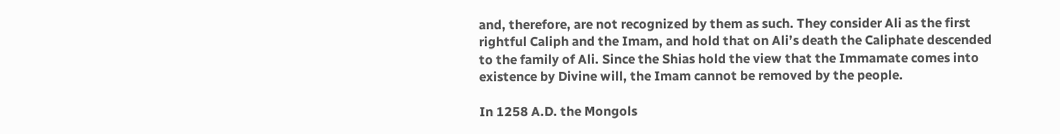and, therefore, are not recognized by them as such. They consider Ali as the first rightful Caliph and the Imam, and hold that on Ali’s death the Caliphate descended to the family of Ali. Since the Shias hold the view that the Immamate comes into existence by Divine will, the Imam cannot be removed by the people.

In 1258 A.D. the Mongols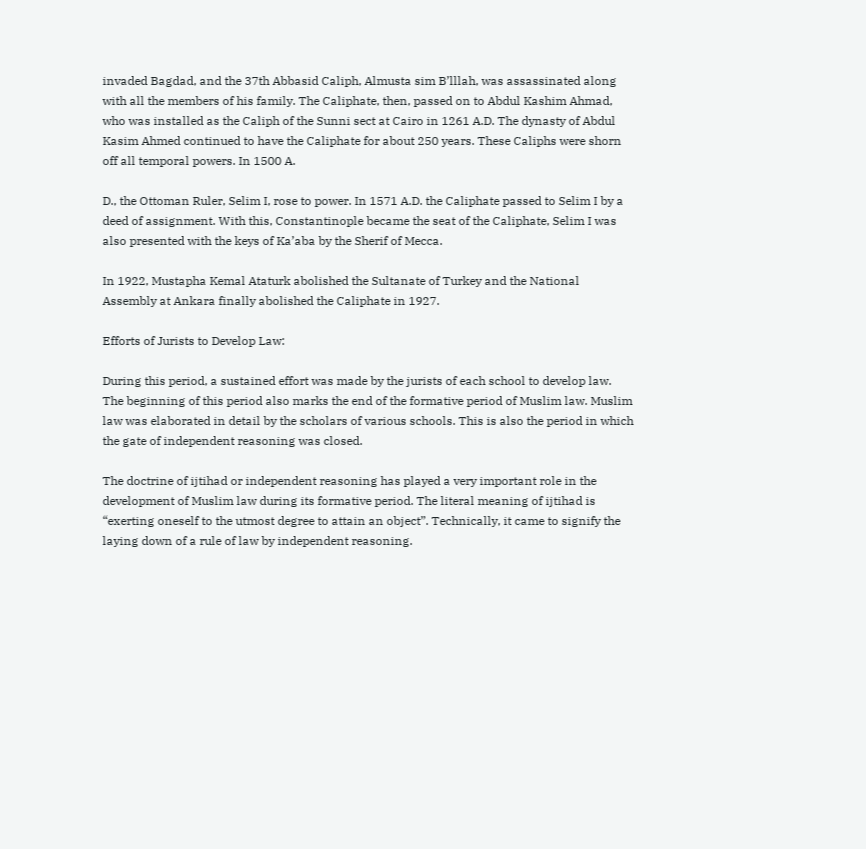invaded Bagdad, and the 37th Abbasid Caliph, Almusta sim B’lllah, was assassinated along with all the members of his family. The Caliphate, then, passed on to Abdul Kashim Ahmad, who was installed as the Caliph of the Sunni sect at Cairo in 1261 A.D. The dynasty of Abdul Kasim Ahmed continued to have the Caliphate for about 250 years. These Caliphs were shorn off all temporal powers. In 1500 A.

D., the Ottoman Ruler, Selim I, rose to power. In 1571 A.D. the Caliphate passed to Selim I by a deed of assignment. With this, Constantinople became the seat of the Caliphate, Selim I was also presented with the keys of Ka’aba by the Sherif of Mecca.

In 1922, Mustapha Kemal Ataturk abolished the Sultanate of Turkey and the National Assembly at Ankara finally abolished the Caliphate in 1927.

Efforts of Jurists to Develop Law:

During this period, a sustained effort was made by the jurists of each school to develop law. The beginning of this period also marks the end of the formative period of Muslim law. Muslim law was elaborated in detail by the scholars of various schools. This is also the period in which the gate of independent reasoning was closed.

The doctrine of ijtihad or independent reasoning has played a very important role in the development of Muslim law during its formative period. The literal meaning of ijtihad is “exerting oneself to the utmost degree to attain an object”. Technically, it came to signify the laying down of a rule of law by independent reasoning.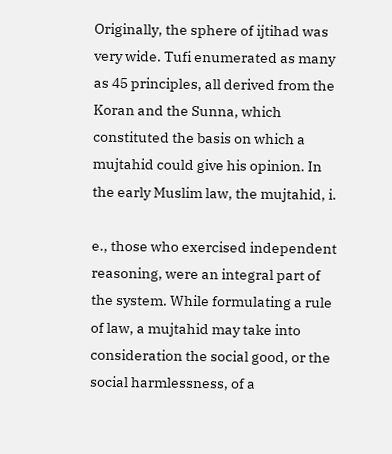Originally, the sphere of ijtihad was very wide. Tufi enumerated as many as 45 principles, all derived from the Koran and the Sunna, which constituted the basis on which a mujtahid could give his opinion. In the early Muslim law, the mujtahid, i.

e., those who exercised independent reasoning, were an integral part of the system. While formulating a rule of law, a mujtahid may take into consideration the social good, or the social harmlessness, of a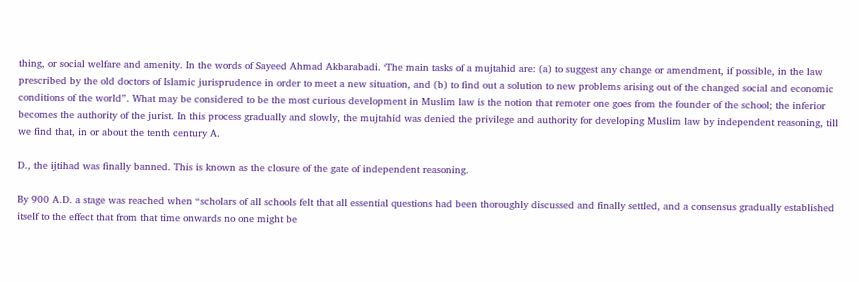thing, or social welfare and amenity. In the words of Sayeed Ahmad Akbarabadi. ‘The main tasks of a mujtahid are: (a) to suggest any change or amendment, if possible, in the law prescribed by the old doctors of Islamic jurisprudence in order to meet a new situation, and (b) to find out a solution to new problems arising out of the changed social and economic conditions of the world”. What may be considered to be the most curious development in Muslim law is the notion that remoter one goes from the founder of the school; the inferior becomes the authority of the jurist. In this process gradually and slowly, the mujtahid was denied the privilege and authority for developing Muslim law by independent reasoning, till we find that, in or about the tenth century A.

D., the ijtihad was finally banned. This is known as the closure of the gate of independent reasoning.

By 900 A.D. a stage was reached when “scholars of all schools felt that all essential questions had been thoroughly discussed and finally settled, and a consensus gradually established itself to the effect that from that time onwards no one might be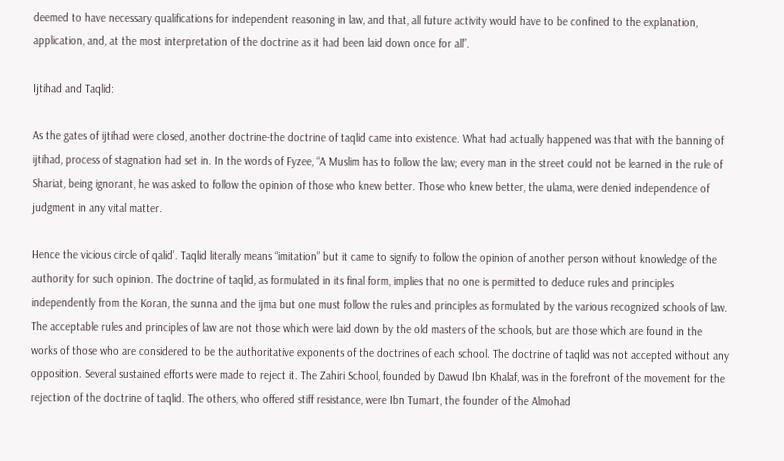deemed to have necessary qualifications for independent reasoning in law, and that, all future activity would have to be confined to the explanation, application, and, at the most interpretation of the doctrine as it had been laid down once for all”.

Ijtihad and Taqlid:

As the gates of ijtihad were closed, another doctrine-the doctrine of taqlid came into existence. What had actually happened was that with the banning of ijtihad, process of stagnation had set in. In the words of Fyzee, “A Muslim has to follow the law; every man in the street could not be learned in the rule of Shariat, being ignorant, he was asked to follow the opinion of those who knew better. Those who knew better, the ulama, were denied independence of judgment in any vital matter.

Hence the vicious circle of qalid’. Taqlid literally means “imitation” but it came to signify to follow the opinion of another person without knowledge of the authority for such opinion. The doctrine of taqlid, as formulated in its final form, implies that no one is permitted to deduce rules and principles independently from the Koran, the sunna and the ijma but one must follow the rules and principles as formulated by the various recognized schools of law. The acceptable rules and principles of law are not those which were laid down by the old masters of the schools, but are those which are found in the works of those who are considered to be the authoritative exponents of the doctrines of each school. The doctrine of taqlid was not accepted without any opposition. Several sustained efforts were made to reject it. The Zahiri School, founded by Dawud Ibn Khalaf, was in the forefront of the movement for the rejection of the doctrine of taqlid. The others, who offered stiff resistance, were Ibn Tumart, the founder of the Almohad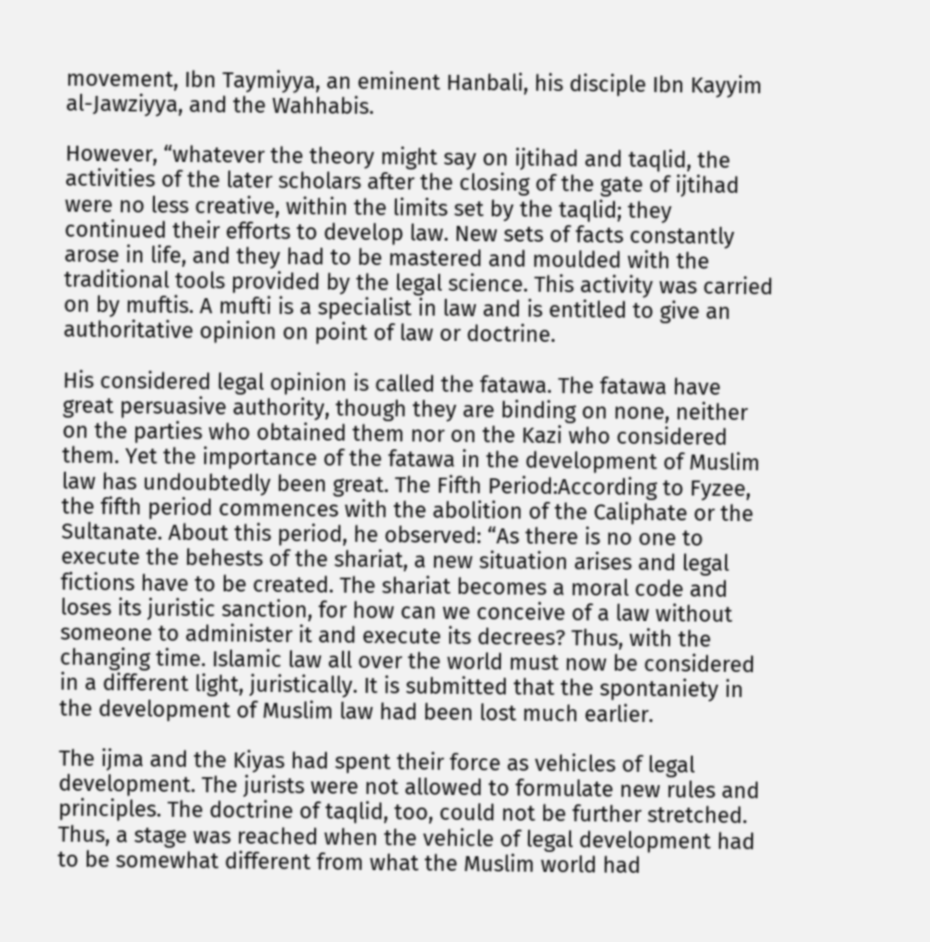movement, Ibn Taymiyya, an eminent Hanbali, his disciple Ibn Kayyim al-Jawziyya, and the Wahhabis.

However, “whatever the theory might say on ijtihad and taqlid, the activities of the later scholars after the closing of the gate of ijtihad were no less creative, within the limits set by the taqlid; they continued their efforts to develop law. New sets of facts constantly arose in life, and they had to be mastered and moulded with the traditional tools provided by the legal science. This activity was carried on by muftis. A mufti is a specialist in law and is entitled to give an authoritative opinion on point of law or doctrine.

His considered legal opinion is called the fatawa. The fatawa have great persuasive authority, though they are binding on none, neither on the parties who obtained them nor on the Kazi who considered them. Yet the importance of the fatawa in the development of Muslim law has undoubtedly been great. The Fifth Period:According to Fyzee, the fifth period commences with the abolition of the Caliphate or the Sultanate. About this period, he observed: “As there is no one to execute the behests of the shariat, a new situation arises and legal fictions have to be created. The shariat becomes a moral code and loses its juristic sanction, for how can we conceive of a law without someone to administer it and execute its decrees? Thus, with the changing time. Islamic law all over the world must now be considered in a different light, juristically. It is submitted that the spontaniety in the development of Muslim law had been lost much earlier.

The ijma and the Kiyas had spent their force as vehicles of legal development. The jurists were not allowed to formulate new rules and principles. The doctrine of taqlid, too, could not be further stretched. Thus, a stage was reached when the vehicle of legal development had to be somewhat different from what the Muslim world had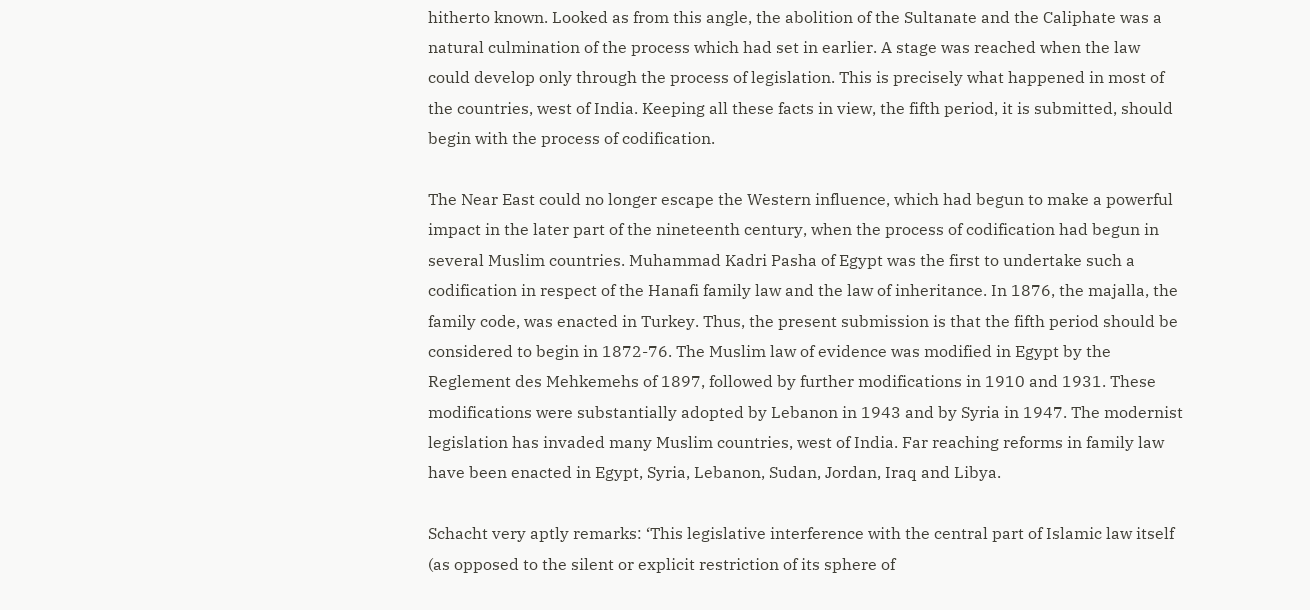hitherto known. Looked as from this angle, the abolition of the Sultanate and the Caliphate was a natural culmination of the process which had set in earlier. A stage was reached when the law could develop only through the process of legislation. This is precisely what happened in most of the countries, west of India. Keeping all these facts in view, the fifth period, it is submitted, should begin with the process of codification.

The Near East could no longer escape the Western influence, which had begun to make a powerful impact in the later part of the nineteenth century, when the process of codification had begun in several Muslim countries. Muhammad Kadri Pasha of Egypt was the first to undertake such a codification in respect of the Hanafi family law and the law of inheritance. In 1876, the majalla, the family code, was enacted in Turkey. Thus, the present submission is that the fifth period should be considered to begin in 1872-76. The Muslim law of evidence was modified in Egypt by the Reglement des Mehkemehs of 1897, followed by further modifications in 1910 and 1931. These modifications were substantially adopted by Lebanon in 1943 and by Syria in 1947. The modernist legislation has invaded many Muslim countries, west of India. Far reaching reforms in family law have been enacted in Egypt, Syria, Lebanon, Sudan, Jordan, Iraq and Libya.

Schacht very aptly remarks: ‘This legislative interference with the central part of Islamic law itself (as opposed to the silent or explicit restriction of its sphere of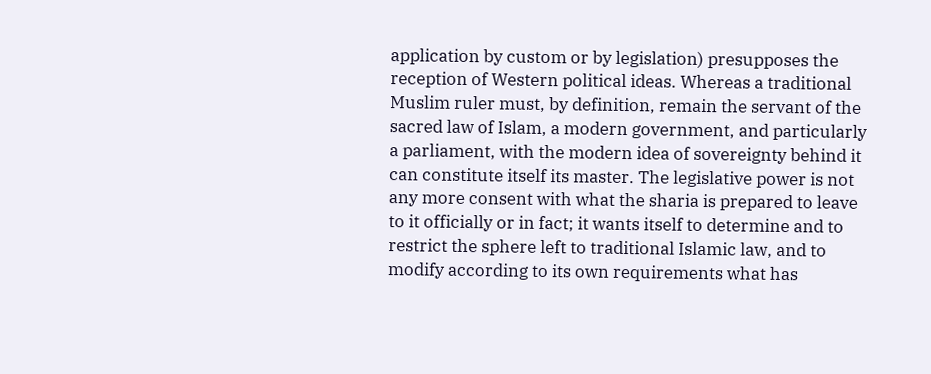application by custom or by legislation) presupposes the reception of Western political ideas. Whereas a traditional Muslim ruler must, by definition, remain the servant of the sacred law of Islam, a modern government, and particularly a parliament, with the modern idea of sovereignty behind it can constitute itself its master. The legislative power is not any more consent with what the sharia is prepared to leave to it officially or in fact; it wants itself to determine and to restrict the sphere left to traditional Islamic law, and to modify according to its own requirements what has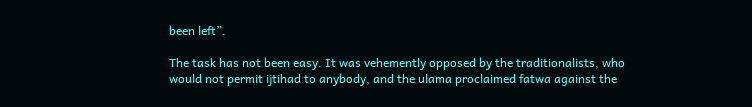been left”.

The task has not been easy. It was vehemently opposed by the traditionalists, who would not permit ijtihad to anybody, and the ulama proclaimed fatwa against the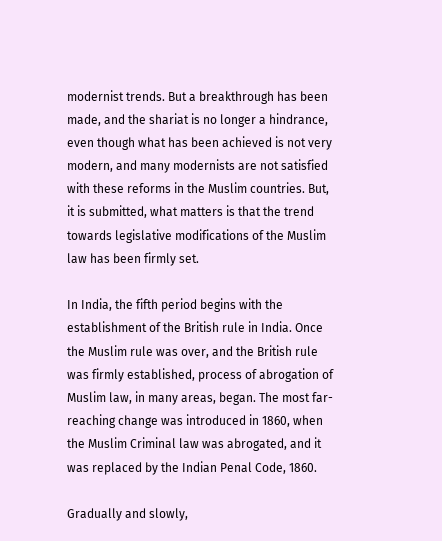modernist trends. But a breakthrough has been made, and the shariat is no longer a hindrance, even though what has been achieved is not very modern, and many modernists are not satisfied with these reforms in the Muslim countries. But, it is submitted, what matters is that the trend towards legislative modifications of the Muslim law has been firmly set.

In India, the fifth period begins with the establishment of the British rule in India. Once the Muslim rule was over, and the British rule was firmly established, process of abrogation of Muslim law, in many areas, began. The most far-reaching change was introduced in 1860, when the Muslim Criminal law was abrogated, and it was replaced by the Indian Penal Code, 1860.

Gradually and slowly,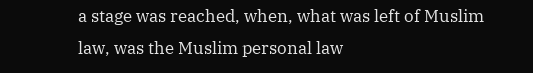a stage was reached, when, what was left of Muslim law, was the Muslim personal law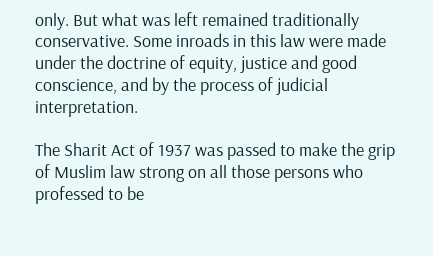only. But what was left remained traditionally conservative. Some inroads in this law were made under the doctrine of equity, justice and good conscience, and by the process of judicial interpretation.

The Sharit Act of 1937 was passed to make the grip of Muslim law strong on all those persons who professed to be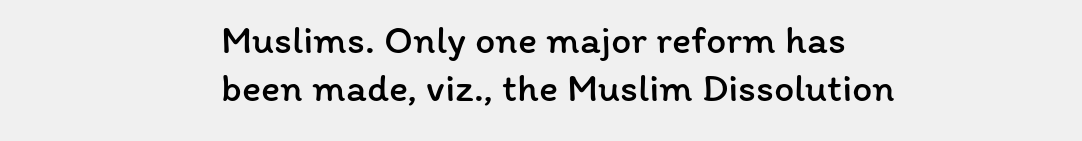Muslims. Only one major reform has been made, viz., the Muslim Dissolution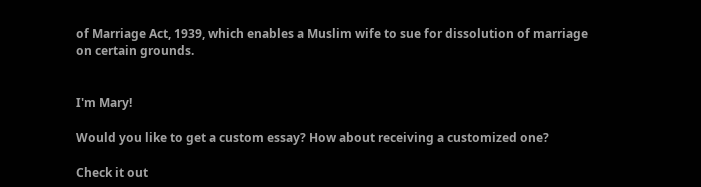of Marriage Act, 1939, which enables a Muslim wife to sue for dissolution of marriage on certain grounds.


I'm Mary!

Would you like to get a custom essay? How about receiving a customized one?

Check it out